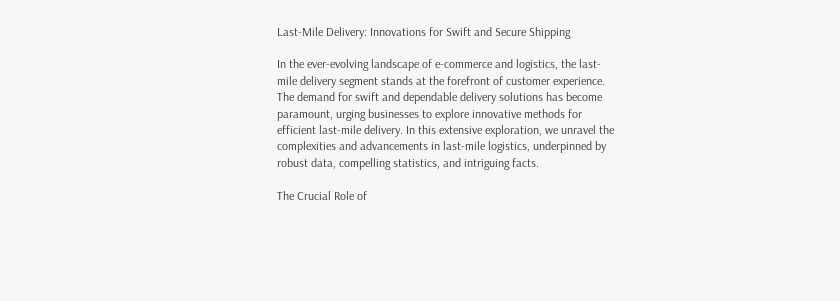Last-Mile Delivery: Innovations for Swift and Secure Shipping

In the ever-evolving landscape of e-commerce and logistics, the last-mile delivery segment stands at the forefront of customer experience. The demand for swift and dependable delivery solutions has become paramount, urging businesses to explore innovative methods for efficient last-mile delivery. In this extensive exploration, we unravel the complexities and advancements in last-mile logistics, underpinned by robust data, compelling statistics, and intriguing facts.

The Crucial Role of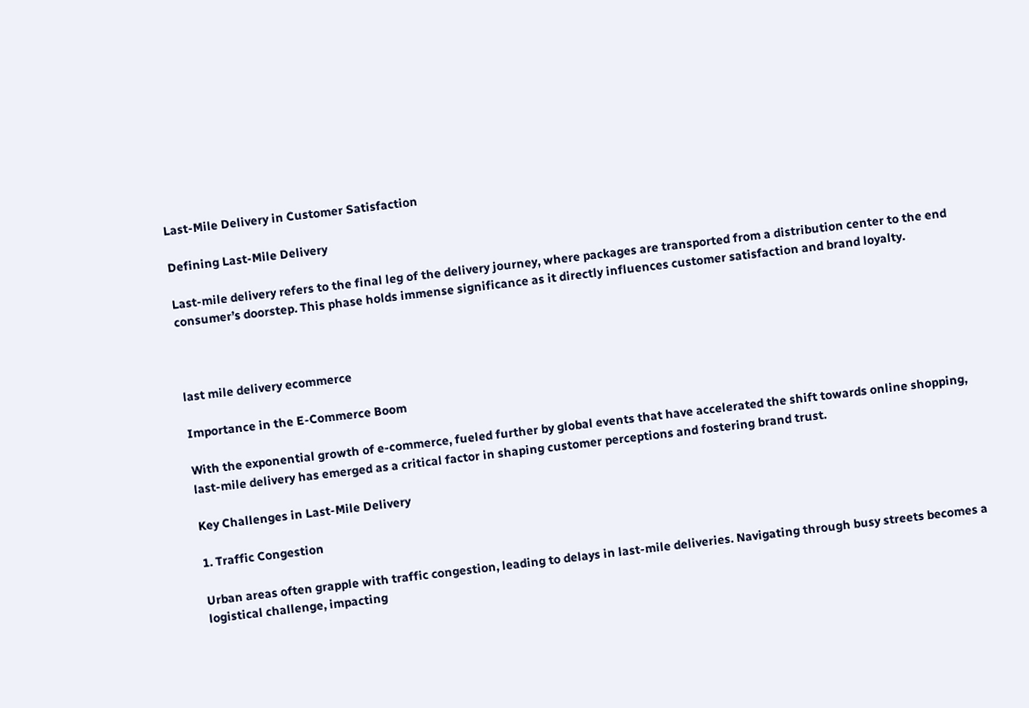Last-Mile Delivery in Customer Satisfaction

Defining Last-Mile Delivery

Last-mile delivery refers to the final leg of the delivery journey, where packages are transported from a distribution center to the end consumer’s doorstep. This phase holds immense significance as it directly influences customer satisfaction and brand loyalty.



last mile delivery ecommerce

Importance in the E-Commerce Boom

With the exponential growth of e-commerce, fueled further by global events that have accelerated the shift towards online shopping, last-mile delivery has emerged as a critical factor in shaping customer perceptions and fostering brand trust.

Key Challenges in Last-Mile Delivery

1. Traffic Congestion

Urban areas often grapple with traffic congestion, leading to delays in last-mile deliveries. Navigating through busy streets becomes a logistical challenge, impacting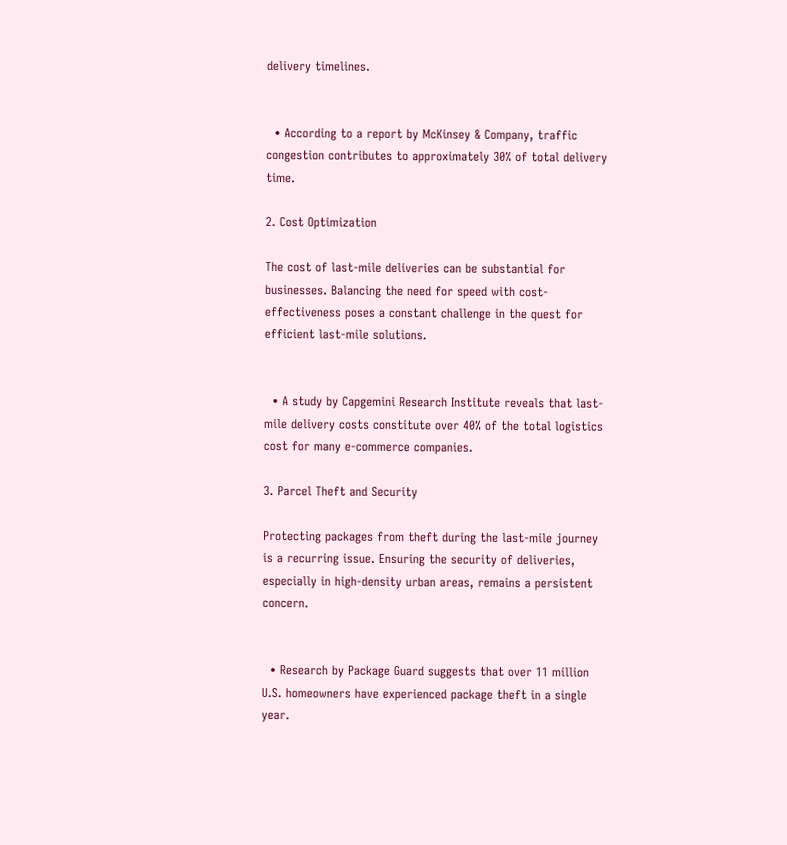delivery timelines.


  • According to a report by McKinsey & Company, traffic congestion contributes to approximately 30% of total delivery time.

2. Cost Optimization

The cost of last-mile deliveries can be substantial for businesses. Balancing the need for speed with cost-effectiveness poses a constant challenge in the quest for efficient last-mile solutions.


  • A study by Capgemini Research Institute reveals that last-mile delivery costs constitute over 40% of the total logistics cost for many e-commerce companies.

3. Parcel Theft and Security

Protecting packages from theft during the last-mile journey is a recurring issue. Ensuring the security of deliveries, especially in high-density urban areas, remains a persistent concern.


  • Research by Package Guard suggests that over 11 million U.S. homeowners have experienced package theft in a single year.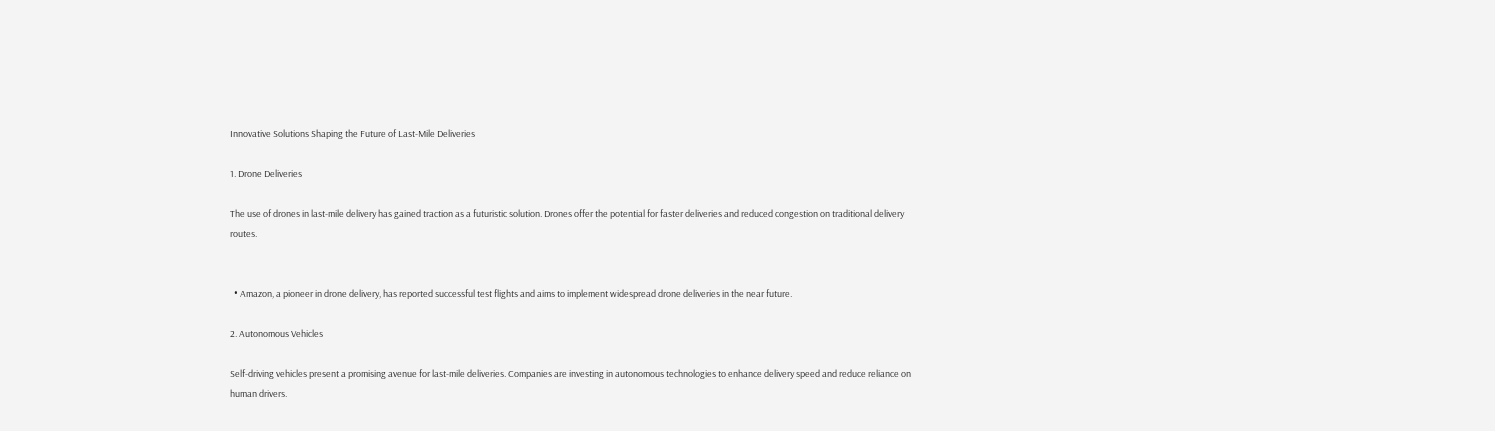Innovative Solutions Shaping the Future of Last-Mile Deliveries

1. Drone Deliveries

The use of drones in last-mile delivery has gained traction as a futuristic solution. Drones offer the potential for faster deliveries and reduced congestion on traditional delivery routes.


  • Amazon, a pioneer in drone delivery, has reported successful test flights and aims to implement widespread drone deliveries in the near future.

2. Autonomous Vehicles

Self-driving vehicles present a promising avenue for last-mile deliveries. Companies are investing in autonomous technologies to enhance delivery speed and reduce reliance on human drivers.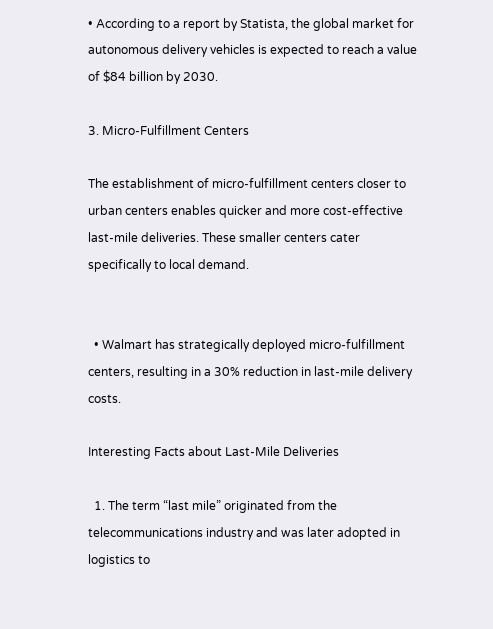• According to a report by Statista, the global market for autonomous delivery vehicles is expected to reach a value of $84 billion by 2030.

3. Micro-Fulfillment Centers

The establishment of micro-fulfillment centers closer to urban centers enables quicker and more cost-effective last-mile deliveries. These smaller centers cater specifically to local demand.


  • Walmart has strategically deployed micro-fulfillment centers, resulting in a 30% reduction in last-mile delivery costs.

Interesting Facts about Last-Mile Deliveries

  1. The term “last mile” originated from the telecommunications industry and was later adopted in logistics to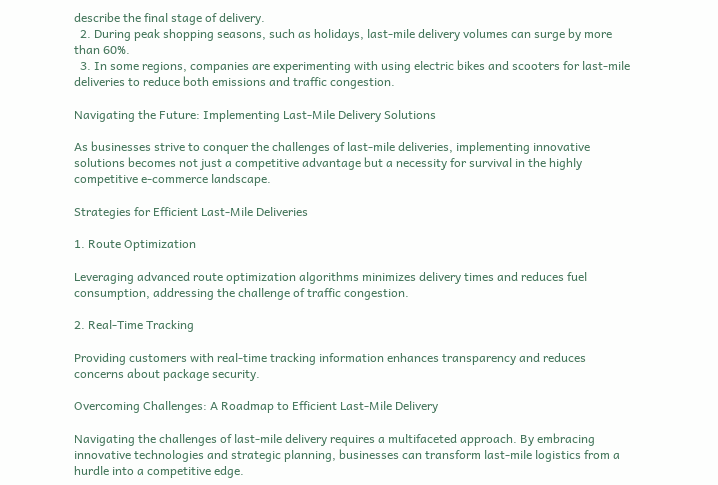describe the final stage of delivery.
  2. During peak shopping seasons, such as holidays, last-mile delivery volumes can surge by more than 60%.
  3. In some regions, companies are experimenting with using electric bikes and scooters for last-mile deliveries to reduce both emissions and traffic congestion.

Navigating the Future: Implementing Last-Mile Delivery Solutions

As businesses strive to conquer the challenges of last-mile deliveries, implementing innovative solutions becomes not just a competitive advantage but a necessity for survival in the highly competitive e-commerce landscape.

Strategies for Efficient Last-Mile Deliveries

1. Route Optimization

Leveraging advanced route optimization algorithms minimizes delivery times and reduces fuel consumption, addressing the challenge of traffic congestion.

2. Real-Time Tracking

Providing customers with real-time tracking information enhances transparency and reduces concerns about package security.

Overcoming Challenges: A Roadmap to Efficient Last-Mile Delivery

Navigating the challenges of last-mile delivery requires a multifaceted approach. By embracing innovative technologies and strategic planning, businesses can transform last-mile logistics from a hurdle into a competitive edge.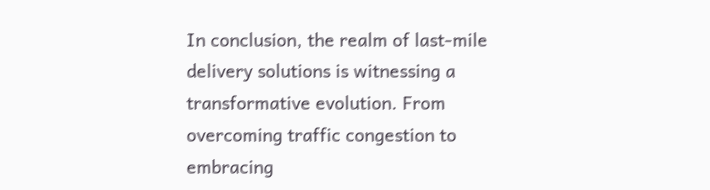In conclusion, the realm of last-mile delivery solutions is witnessing a transformative evolution. From overcoming traffic congestion to embracing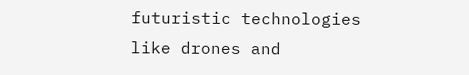futuristic technologies like drones and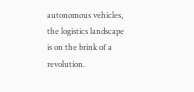autonomous vehicles, the logistics landscape is on the brink of a revolution.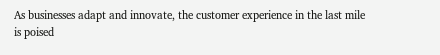As businesses adapt and innovate, the customer experience in the last mile is poised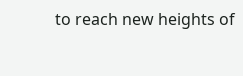to reach new heights of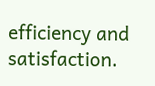efficiency and satisfaction.